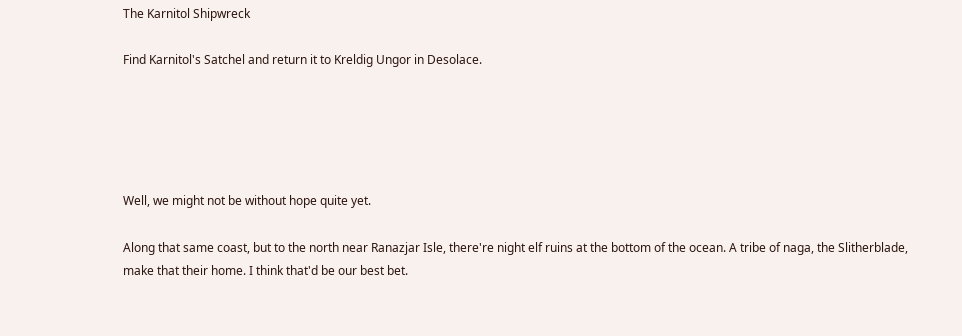The Karnitol Shipwreck

Find Karnitol's Satchel and return it to Kreldig Ungor in Desolace.





Well, we might not be without hope quite yet.

Along that same coast, but to the north near Ranazjar Isle, there're night elf ruins at the bottom of the ocean. A tribe of naga, the Slitherblade, make that their home. I think that'd be our best bet.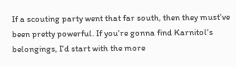If a scouting party went that far south, then they must've been pretty powerful. If you're gonna find Karnitol's belongings, I'd start with the more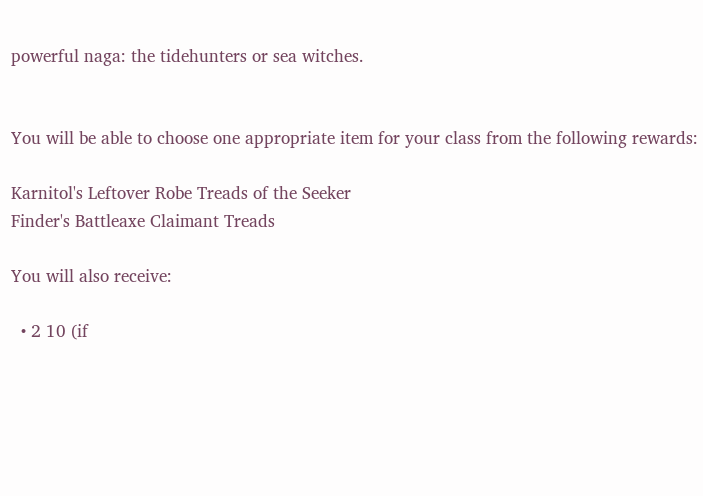powerful naga: the tidehunters or sea witches.


You will be able to choose one appropriate item for your class from the following rewards:

Karnitol's Leftover Robe Treads of the Seeker
Finder's Battleaxe Claimant Treads

You will also receive:

  • 2 10 (if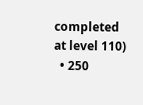completed at level 110)
  • 250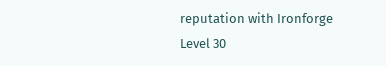reputation with Ironforge
Level 30